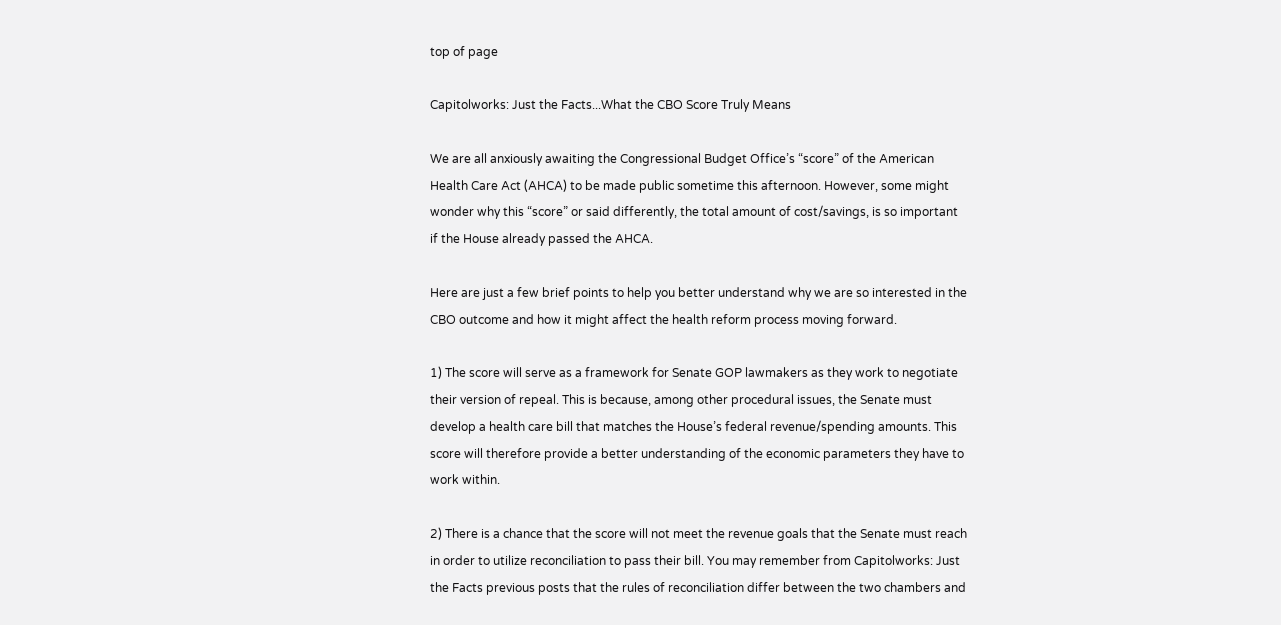top of page

Capitolworks: Just the Facts...What the CBO Score Truly Means

We are all anxiously awaiting the Congressional Budget Office’s “score” of the American Health Care Act (AHCA) to be made public sometime this afternoon. However, some might wonder why this “score” or said differently, the total amount of cost/savings, is so important if the House already passed the AHCA.

Here are just a few brief points to help you better understand why we are so interested in the CBO outcome and how it might affect the health reform process moving forward.

1) The score will serve as a framework for Senate GOP lawmakers as they work to negotiate their version of repeal. This is because, among other procedural issues, the Senate must develop a health care bill that matches the House’s federal revenue/spending amounts. This score will therefore provide a better understanding of the economic parameters they have to work within.

2) There is a chance that the score will not meet the revenue goals that the Senate must reach in order to utilize reconciliation to pass their bill. You may remember from Capitolworks: Just the Facts previous posts that the rules of reconciliation differ between the two chambers and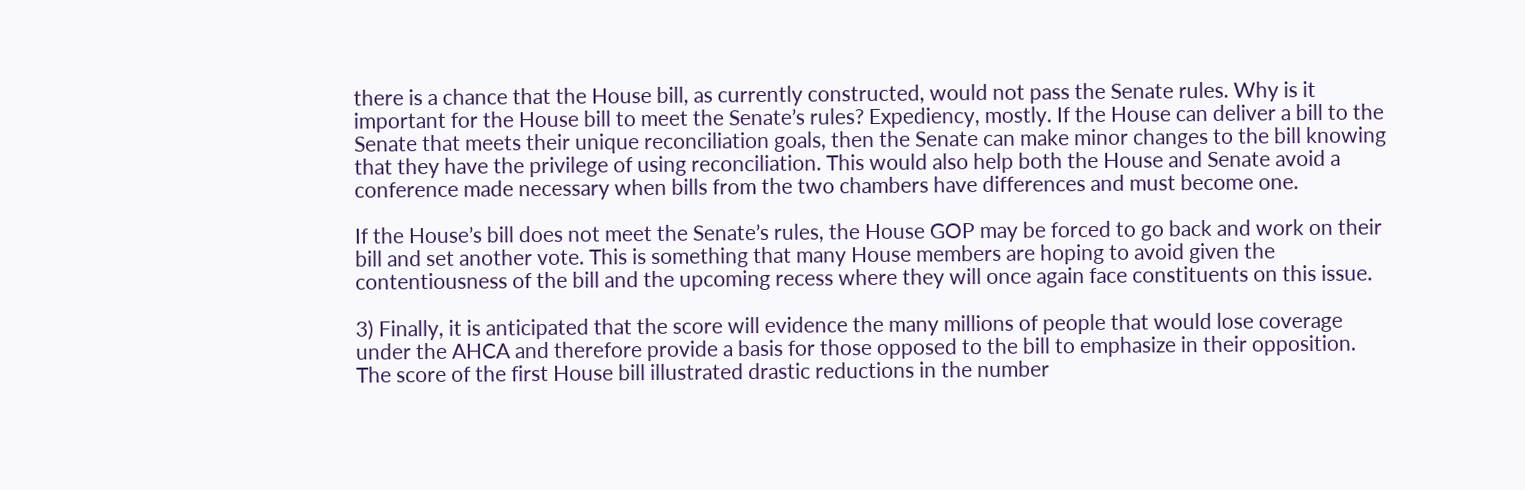there is a chance that the House bill, as currently constructed, would not pass the Senate rules. Why is it important for the House bill to meet the Senate’s rules? Expediency, mostly. If the House can deliver a bill to the Senate that meets their unique reconciliation goals, then the Senate can make minor changes to the bill knowing that they have the privilege of using reconciliation. This would also help both the House and Senate avoid a conference made necessary when bills from the two chambers have differences and must become one.

If the House’s bill does not meet the Senate’s rules, the House GOP may be forced to go back and work on their bill and set another vote. This is something that many House members are hoping to avoid given the contentiousness of the bill and the upcoming recess where they will once again face constituents on this issue.

3) Finally, it is anticipated that the score will evidence the many millions of people that would lose coverage under the AHCA and therefore provide a basis for those opposed to the bill to emphasize in their opposition. The score of the first House bill illustrated drastic reductions in the number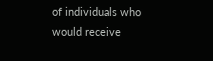of individuals who would receive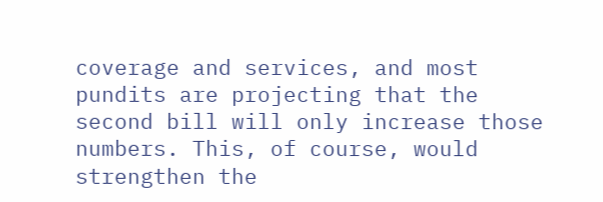coverage and services, and most pundits are projecting that the second bill will only increase those numbers. This, of course, would strengthen the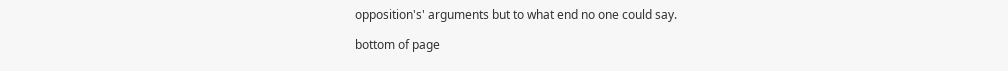opposition's' arguments but to what end no one could say.

bottom of page